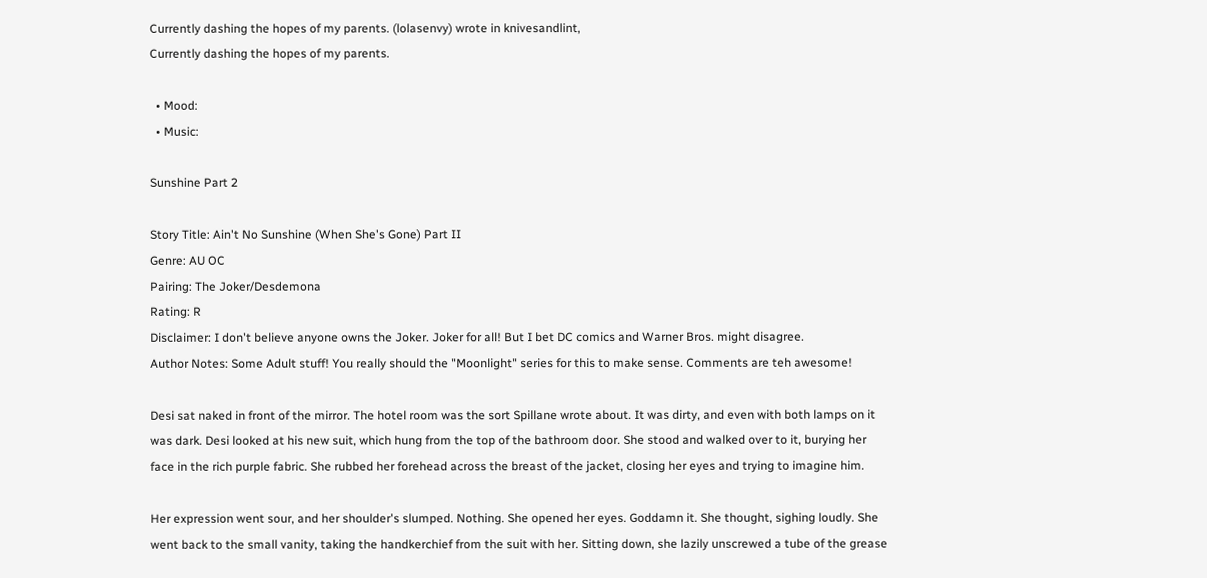Currently dashing the hopes of my parents. (lolasenvy) wrote in knivesandlint,
Currently dashing the hopes of my parents.

  • Mood:
  • Music:

Sunshine Part 2

Story Title: Ain't No Sunshine (When She's Gone) Part II
Genre: AU OC
Pairing: The Joker/Desdemona
Rating: R
Disclaimer: I don't believe anyone owns the Joker. Joker for all! But I bet DC comics and Warner Bros. might disagree.
Author Notes: Some Adult stuff! You really should the "Moonlight" series for this to make sense. Comments are teh awesome!

Desi sat naked in front of the mirror. The hotel room was the sort Spillane wrote about. It was dirty, and even with both lamps on it was dark. Desi looked at his new suit, which hung from the top of the bathroom door. She stood and walked over to it, burying her face in the rich purple fabric. She rubbed her forehead across the breast of the jacket, closing her eyes and trying to imagine him.

Her expression went sour, and her shoulder's slumped. Nothing. She opened her eyes. Goddamn it. She thought, sighing loudly. She went back to the small vanity, taking the handkerchief from the suit with her. Sitting down, she lazily unscrewed a tube of the grease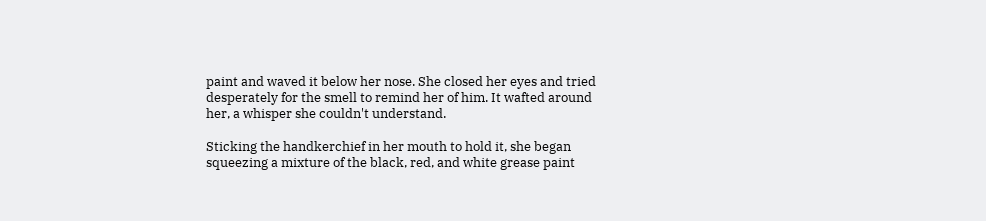paint and waved it below her nose. She closed her eyes and tried desperately for the smell to remind her of him. It wafted around her, a whisper she couldn't understand.

Sticking the handkerchief in her mouth to hold it, she began squeezing a mixture of the black, red, and white grease paint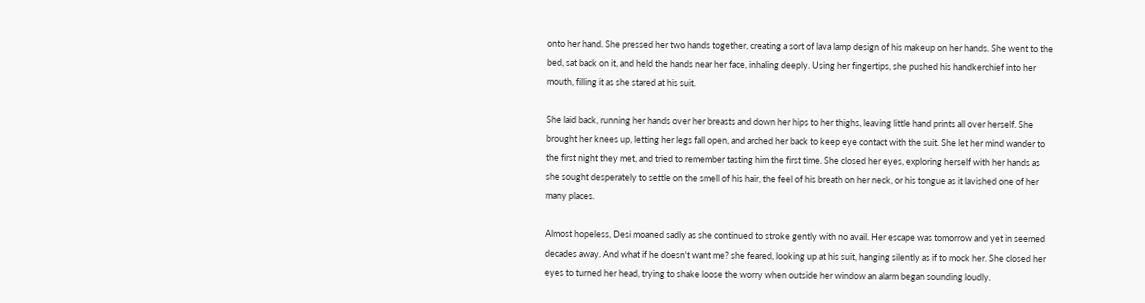onto her hand. She pressed her two hands together, creating a sort of lava lamp design of his makeup on her hands. She went to the bed, sat back on it, and held the hands near her face, inhaling deeply. Using her fingertips, she pushed his handkerchief into her mouth, filling it as she stared at his suit.

She laid back, running her hands over her breasts and down her hips to her thighs, leaving little hand prints all over herself. She brought her knees up, letting her legs fall open, and arched her back to keep eye contact with the suit. She let her mind wander to the first night they met, and tried to remember tasting him the first time. She closed her eyes, exploring herself with her hands as she sought desperately to settle on the smell of his hair, the feel of his breath on her neck, or his tongue as it lavished one of her many places.

Almost hopeless, Desi moaned sadly as she continued to stroke gently with no avail. Her escape was tomorrow and yet in seemed decades away. And what if he doesn't want me? she feared, looking up at his suit, hanging silently as if to mock her. She closed her eyes to turned her head, trying to shake loose the worry when outside her window an alarm began sounding loudly.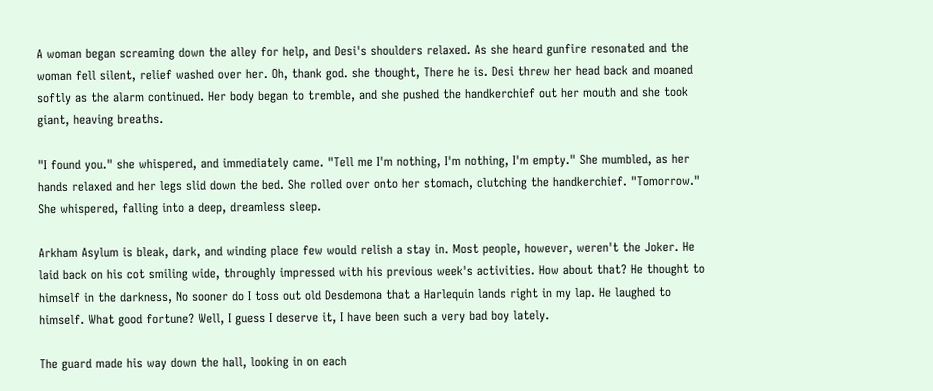A woman began screaming down the alley for help, and Desi's shoulders relaxed. As she heard gunfire resonated and the woman fell silent, relief washed over her. Oh, thank god. she thought, There he is. Desi threw her head back and moaned softly as the alarm continued. Her body began to tremble, and she pushed the handkerchief out her mouth and she took giant, heaving breaths.

"I found you." she whispered, and immediately came. "Tell me I'm nothing, I'm nothing, I'm empty." She mumbled, as her hands relaxed and her legs slid down the bed. She rolled over onto her stomach, clutching the handkerchief. "Tomorrow." She whispered, falling into a deep, dreamless sleep.

Arkham Asylum is bleak, dark, and winding place few would relish a stay in. Most people, however, weren't the Joker. He laid back on his cot smiling wide, throughly impressed with his previous week's activities. How about that? He thought to himself in the darkness, No sooner do I toss out old Desdemona that a Harlequin lands right in my lap. He laughed to himself. What good fortune? Well, I guess I deserve it, I have been such a very bad boy lately.

The guard made his way down the hall, looking in on each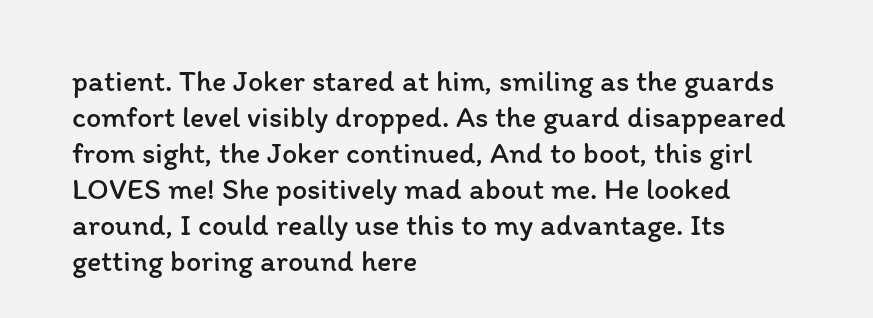patient. The Joker stared at him, smiling as the guards comfort level visibly dropped. As the guard disappeared from sight, the Joker continued, And to boot, this girl LOVES me! She positively mad about me. He looked around, I could really use this to my advantage. Its getting boring around here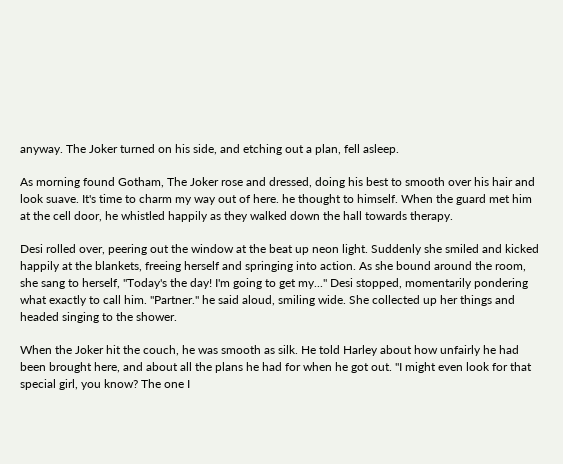anyway. The Joker turned on his side, and etching out a plan, fell asleep.

As morning found Gotham, The Joker rose and dressed, doing his best to smooth over his hair and look suave. It's time to charm my way out of here. he thought to himself. When the guard met him at the cell door, he whistled happily as they walked down the hall towards therapy.

Desi rolled over, peering out the window at the beat up neon light. Suddenly she smiled and kicked happily at the blankets, freeing herself and springing into action. As she bound around the room, she sang to herself, "Today's the day! I'm going to get my..." Desi stopped, momentarily pondering what exactly to call him. "Partner." he said aloud, smiling wide. She collected up her things and headed singing to the shower.

When the Joker hit the couch, he was smooth as silk. He told Harley about how unfairly he had been brought here, and about all the plans he had for when he got out. "I might even look for that special girl, you know? The one I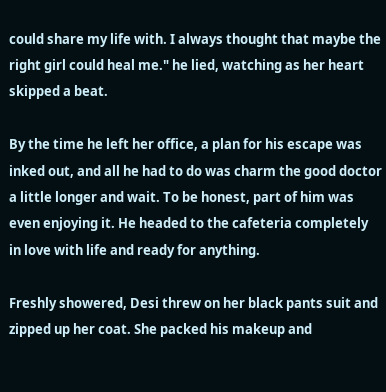could share my life with. I always thought that maybe the right girl could heal me." he lied, watching as her heart skipped a beat.

By the time he left her office, a plan for his escape was inked out, and all he had to do was charm the good doctor a little longer and wait. To be honest, part of him was even enjoying it. He headed to the cafeteria completely in love with life and ready for anything.

Freshly showered, Desi threw on her black pants suit and zipped up her coat. She packed his makeup and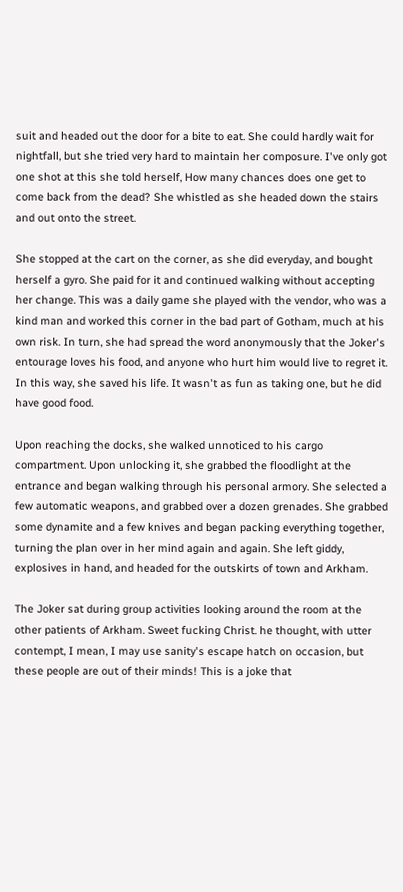suit and headed out the door for a bite to eat. She could hardly wait for nightfall, but she tried very hard to maintain her composure. I've only got one shot at this she told herself, How many chances does one get to come back from the dead? She whistled as she headed down the stairs and out onto the street.

She stopped at the cart on the corner, as she did everyday, and bought herself a gyro. She paid for it and continued walking without accepting her change. This was a daily game she played with the vendor, who was a kind man and worked this corner in the bad part of Gotham, much at his own risk. In turn, she had spread the word anonymously that the Joker's entourage loves his food, and anyone who hurt him would live to regret it.
In this way, she saved his life. It wasn't as fun as taking one, but he did have good food.

Upon reaching the docks, she walked unnoticed to his cargo compartment. Upon unlocking it, she grabbed the floodlight at the entrance and began walking through his personal armory. She selected a few automatic weapons, and grabbed over a dozen grenades. She grabbed some dynamite and a few knives and began packing everything together, turning the plan over in her mind again and again. She left giddy, explosives in hand, and headed for the outskirts of town and Arkham.

The Joker sat during group activities looking around the room at the other patients of Arkham. Sweet fucking Christ. he thought, with utter contempt, I mean, I may use sanity's escape hatch on occasion, but these people are out of their minds! This is a joke that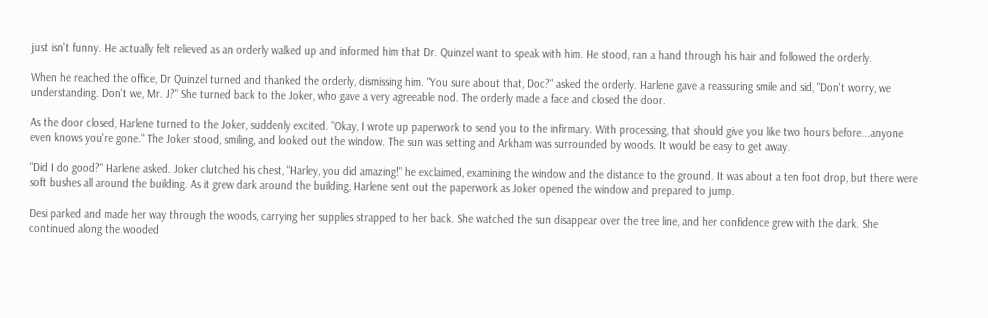just isn't funny. He actually felt relieved as an orderly walked up and informed him that Dr. Quinzel want to speak with him. He stood, ran a hand through his hair and followed the orderly.

When he reached the office, Dr Quinzel turned and thanked the orderly, dismissing him. "You sure about that, Doc?" asked the orderly. Harlene gave a reassuring smile and sid, "Don't worry, we understanding. Don't we, Mr. J?" She turned back to the Joker, who gave a very agreeable nod. The orderly made a face and closed the door.

As the door closed, Harlene turned to the Joker, suddenly excited. "Okay, I wrote up paperwork to send you to the infirmary. With processing, that should give you like two hours before...anyone even knows you're gone." The Joker stood, smiling, and looked out the window. The sun was setting and Arkham was surrounded by woods. It would be easy to get away.

"Did I do good?" Harlene asked. Joker clutched his chest, "Harley, you did amazing!" he exclaimed, examining the window and the distance to the ground. It was about a ten foot drop, but there were soft bushes all around the building. As it grew dark around the building, Harlene sent out the paperwork as Joker opened the window and prepared to jump.

Desi parked and made her way through the woods, carrying her supplies strapped to her back. She watched the sun disappear over the tree line, and her confidence grew with the dark. She continued along the wooded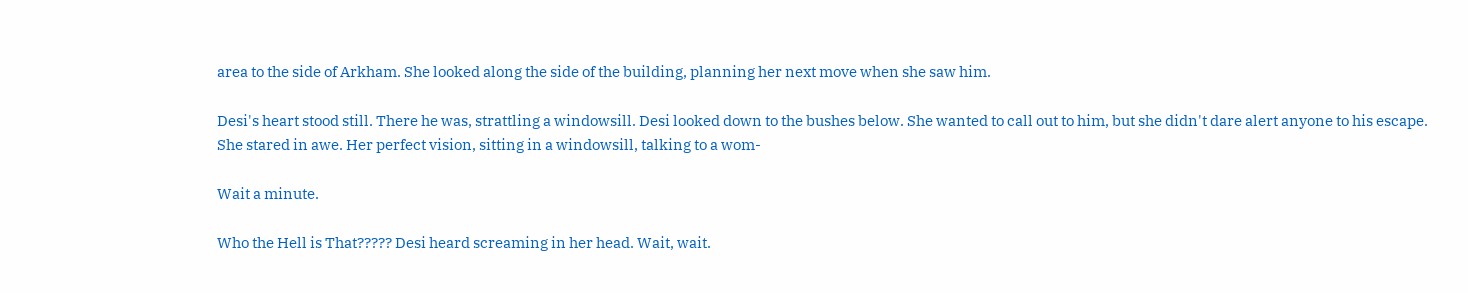area to the side of Arkham. She looked along the side of the building, planning her next move when she saw him.

Desi's heart stood still. There he was, strattling a windowsill. Desi looked down to the bushes below. She wanted to call out to him, but she didn't dare alert anyone to his escape. She stared in awe. Her perfect vision, sitting in a windowsill, talking to a wom-

Wait a minute.

Who the Hell is That????? Desi heard screaming in her head. Wait, wait.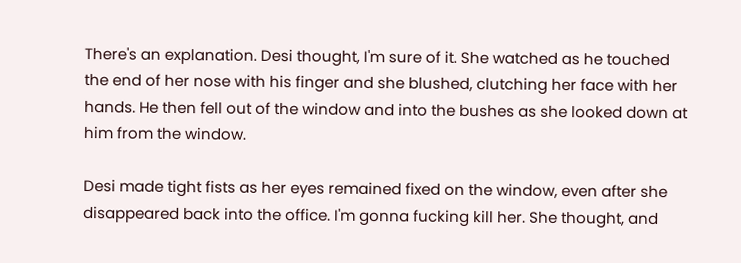There's an explanation. Desi thought, I'm sure of it. She watched as he touched the end of her nose with his finger and she blushed, clutching her face with her hands. He then fell out of the window and into the bushes as she looked down at him from the window.

Desi made tight fists as her eyes remained fixed on the window, even after she disappeared back into the office. I'm gonna fucking kill her. She thought, and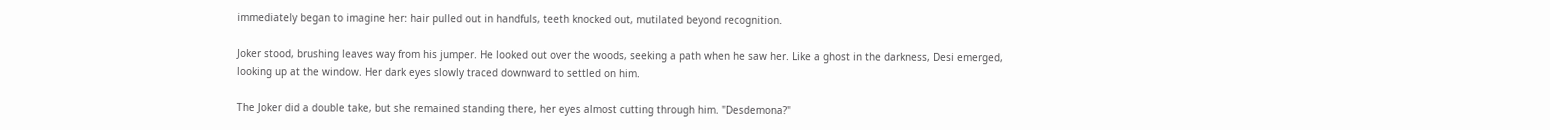immediately began to imagine her: hair pulled out in handfuls, teeth knocked out, mutilated beyond recognition.

Joker stood, brushing leaves way from his jumper. He looked out over the woods, seeking a path when he saw her. Like a ghost in the darkness, Desi emerged, looking up at the window. Her dark eyes slowly traced downward to settled on him.

The Joker did a double take, but she remained standing there, her eyes almost cutting through him. "Desdemona?"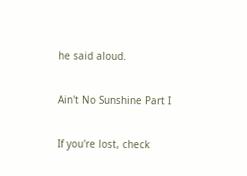he said aloud.

Ain't No Sunshine Part I

If you're lost, check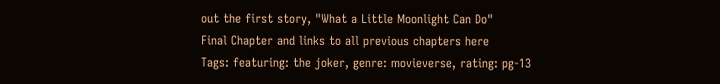out the first story, "What a Little Moonlight Can Do"
Final Chapter and links to all previous chapters here
Tags: featuring: the joker, genre: movieverse, rating: pg-13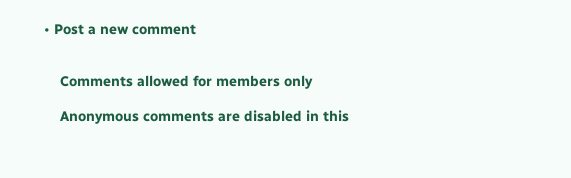• Post a new comment


    Comments allowed for members only

    Anonymous comments are disabled in this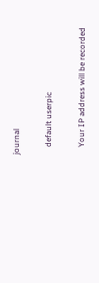journal

    default userpic

    Your IP address will be recorded